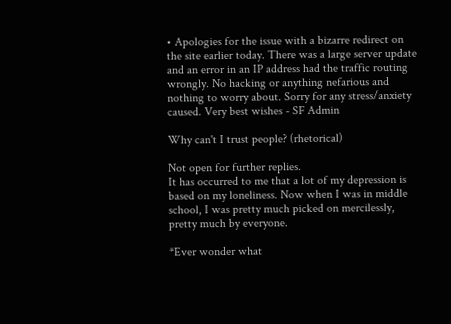• Apologies for the issue with a bizarre redirect on the site earlier today. There was a large server update and an error in an IP address had the traffic routing wrongly. No hacking or anything nefarious and nothing to worry about. Sorry for any stress/anxiety caused. Very best wishes - SF Admin

Why can't I trust people? (rhetorical)

Not open for further replies.
It has occurred to me that a lot of my depression is based on my loneliness. Now when I was in middle school, I was pretty much picked on mercilessly, pretty much by everyone.

*Ever wonder what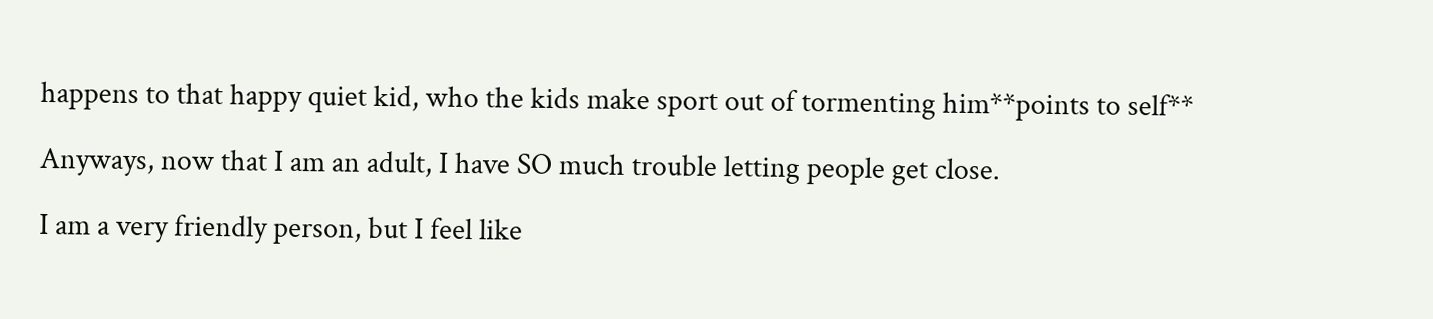happens to that happy quiet kid, who the kids make sport out of tormenting him**points to self**

Anyways, now that I am an adult, I have SO much trouble letting people get close.

I am a very friendly person, but I feel like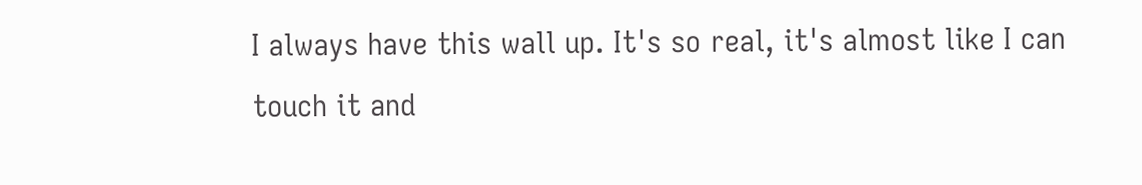I always have this wall up. It's so real, it's almost like I can touch it and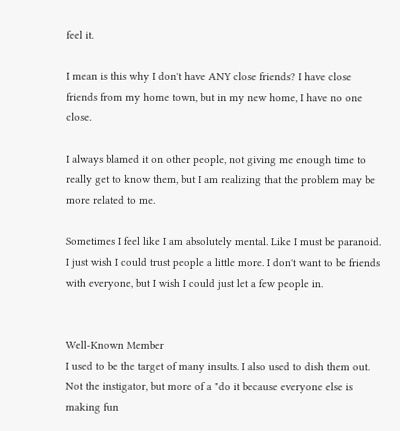feel it.

I mean is this why I don't have ANY close friends? I have close friends from my home town, but in my new home, I have no one close.

I always blamed it on other people, not giving me enough time to really get to know them, but I am realizing that the problem may be more related to me.

Sometimes I feel like I am absolutely mental. Like I must be paranoid. I just wish I could trust people a little more. I don't want to be friends with everyone, but I wish I could just let a few people in.


Well-Known Member
I used to be the target of many insults. I also used to dish them out. Not the instigator, but more of a "do it because everyone else is making fun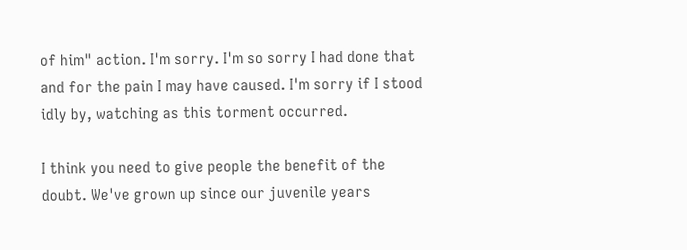of him" action. I'm sorry. I'm so sorry I had done that and for the pain I may have caused. I'm sorry if I stood idly by, watching as this torment occurred.

I think you need to give people the benefit of the doubt. We've grown up since our juvenile years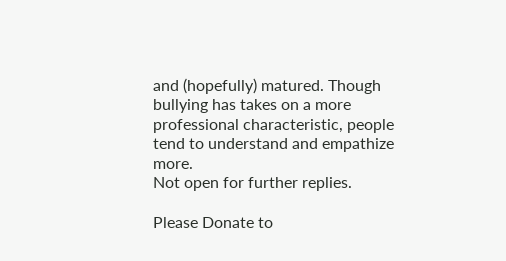and (hopefully) matured. Though bullying has takes on a more professional characteristic, people tend to understand and empathize more.
Not open for further replies.

Please Donate to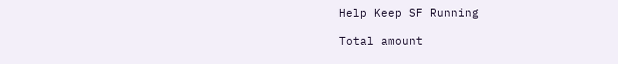Help Keep SF Running

Total amount